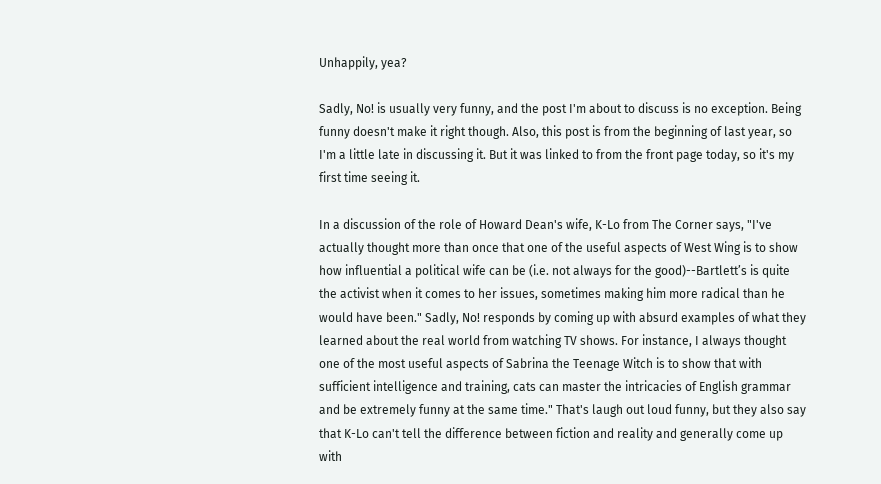Unhappily, yea?

Sadly, No! is usually very funny, and the post I'm about to discuss is no exception. Being funny doesn't make it right though. Also, this post is from the beginning of last year, so I'm a little late in discussing it. But it was linked to from the front page today, so it's my first time seeing it.

In a discussion of the role of Howard Dean's wife, K-Lo from The Corner says, "I've actually thought more than once that one of the useful aspects of West Wing is to show how influential a political wife can be (i.e. not always for the good)--Bartlett’s is quite the activist when it comes to her issues, sometimes making him more radical than he would have been." Sadly, No! responds by coming up with absurd examples of what they learned about the real world from watching TV shows. For instance, I always thought one of the most useful aspects of Sabrina the Teenage Witch is to show that with sufficient intelligence and training, cats can master the intricacies of English grammar and be extremely funny at the same time." That's laugh out loud funny, but they also say that K-Lo can't tell the difference between fiction and reality and generally come up with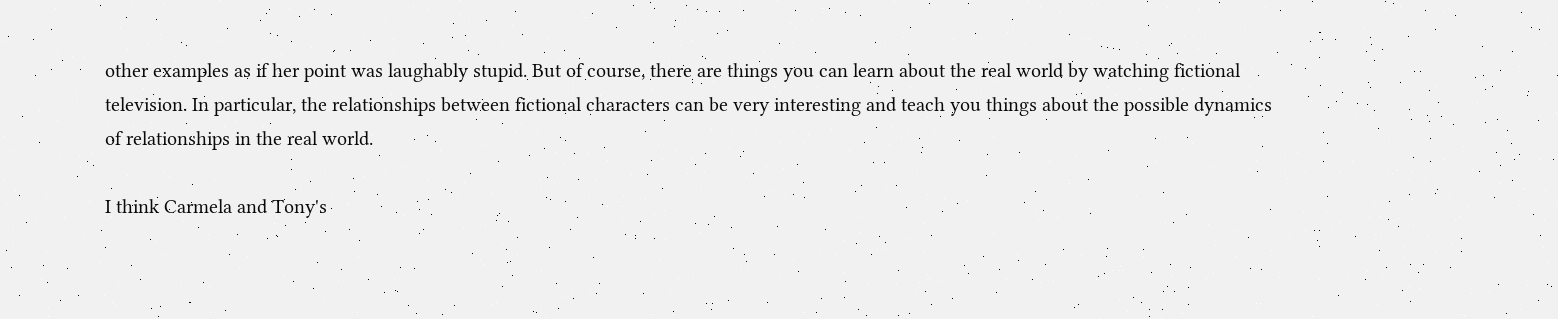other examples as if her point was laughably stupid. But of course, there are things you can learn about the real world by watching fictional television. In particular, the relationships between fictional characters can be very interesting and teach you things about the possible dynamics of relationships in the real world.

I think Carmela and Tony's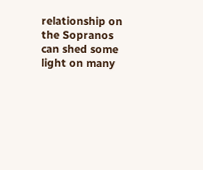relationship on the Sopranos can shed some light on many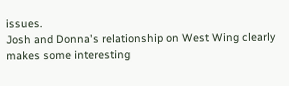issues.
Josh and Donna's relationship on West Wing clearly makes some interesting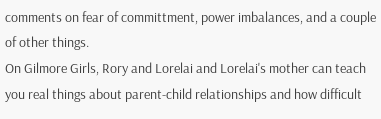comments on fear of committment, power imbalances, and a couple of other things.
On Gilmore Girls, Rory and Lorelai and Lorelai's mother can teach you real things about parent-child relationships and how difficult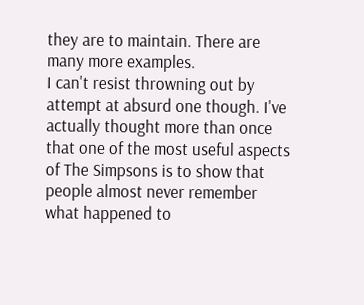they are to maintain. There are many more examples.
I can't resist throwning out by attempt at absurd one though. I've actually thought more than once that one of the most useful aspects of The Simpsons is to show that people almost never remember what happened to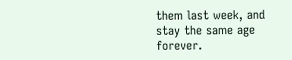them last week, and stay the same age forever.